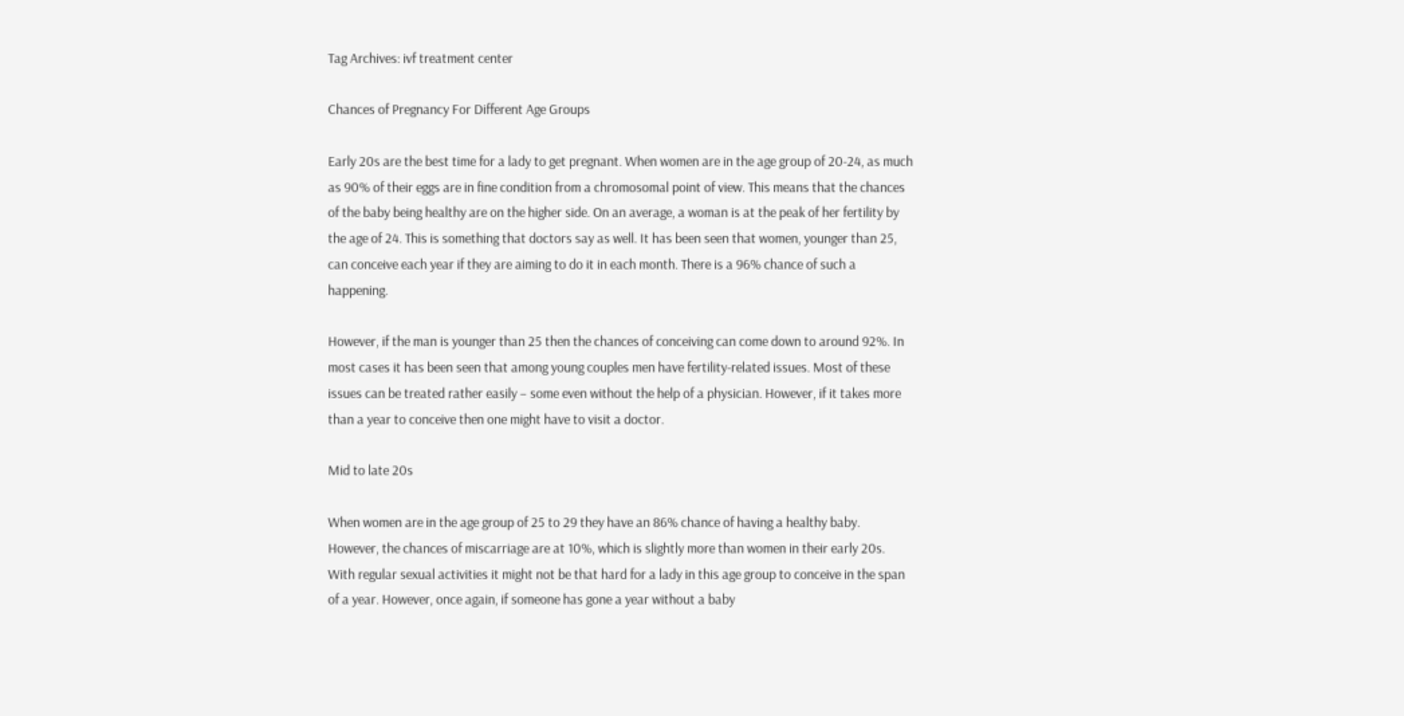Tag Archives: ivf treatment center

Chances of Pregnancy For Different Age Groups

Early 20s are the best time for a lady to get pregnant. When women are in the age group of 20-24, as much as 90% of their eggs are in fine condition from a chromosomal point of view. This means that the chances of the baby being healthy are on the higher side. On an average, a woman is at the peak of her fertility by the age of 24. This is something that doctors say as well. It has been seen that women, younger than 25, can conceive each year if they are aiming to do it in each month. There is a 96% chance of such a happening.

However, if the man is younger than 25 then the chances of conceiving can come down to around 92%. In most cases it has been seen that among young couples men have fertility-related issues. Most of these issues can be treated rather easily – some even without the help of a physician. However, if it takes more than a year to conceive then one might have to visit a doctor.

Mid to late 20s

When women are in the age group of 25 to 29 they have an 86% chance of having a healthy baby. However, the chances of miscarriage are at 10%, which is slightly more than women in their early 20s. With regular sexual activities it might not be that hard for a lady in this age group to conceive in the span of a year. However, once again, if someone has gone a year without a baby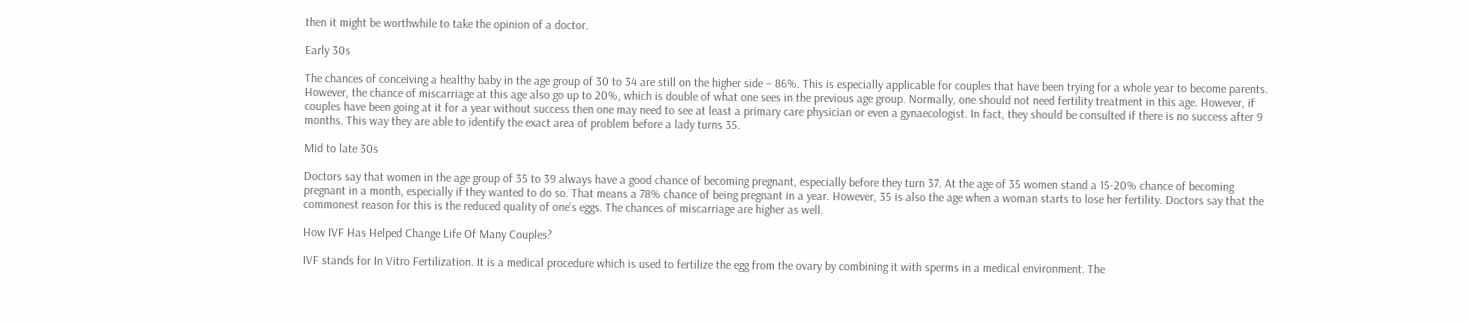then it might be worthwhile to take the opinion of a doctor.

Early 30s

The chances of conceiving a healthy baby in the age group of 30 to 34 are still on the higher side – 86%. This is especially applicable for couples that have been trying for a whole year to become parents. However, the chance of miscarriage at this age also go up to 20%, which is double of what one sees in the previous age group. Normally, one should not need fertility treatment in this age. However, if couples have been going at it for a year without success then one may need to see at least a primary care physician or even a gynaecologist. In fact, they should be consulted if there is no success after 9 months. This way they are able to identify the exact area of problem before a lady turns 35.

Mid to late 30s

Doctors say that women in the age group of 35 to 39 always have a good chance of becoming pregnant, especially before they turn 37. At the age of 35 women stand a 15-20% chance of becoming pregnant in a month, especially if they wanted to do so. That means a 78% chance of being pregnant in a year. However, 35 is also the age when a woman starts to lose her fertility. Doctors say that the commonest reason for this is the reduced quality of one’s eggs. The chances of miscarriage are higher as well.

How IVF Has Helped Change Life Of Many Couples?

IVF stands for In Vitro Fertilization. It is a medical procedure which is used to fertilize the egg from the ovary by combining it with sperms in a medical environment. The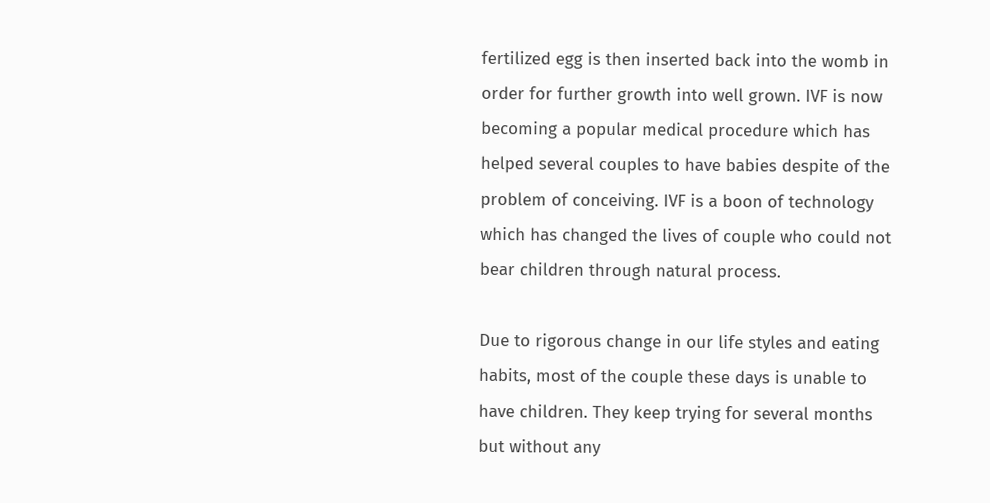fertilized egg is then inserted back into the womb in order for further growth into well grown. IVF is now becoming a popular medical procedure which has helped several couples to have babies despite of the problem of conceiving. IVF is a boon of technology which has changed the lives of couple who could not bear children through natural process.

Due to rigorous change in our life styles and eating habits, most of the couple these days is unable to have children. They keep trying for several months but without any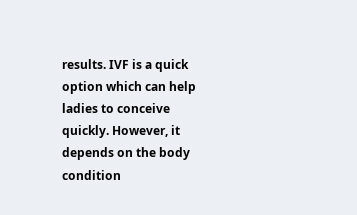results. IVF is a quick option which can help ladies to conceive quickly. However, it depends on the body condition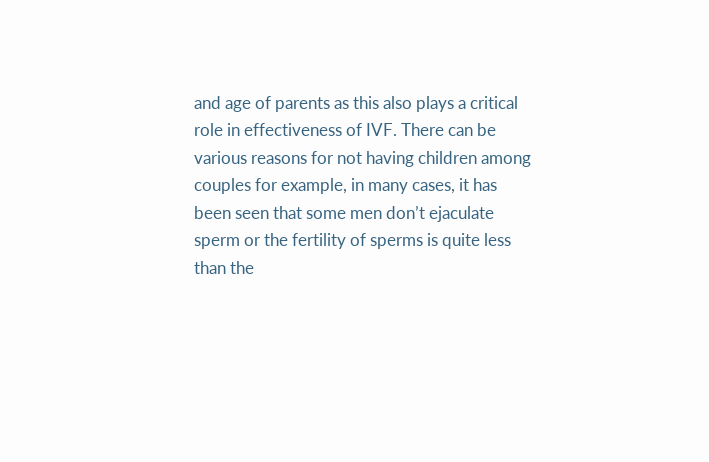and age of parents as this also plays a critical role in effectiveness of IVF. There can be various reasons for not having children among couples for example, in many cases, it has been seen that some men don’t ejaculate sperm or the fertility of sperms is quite less than the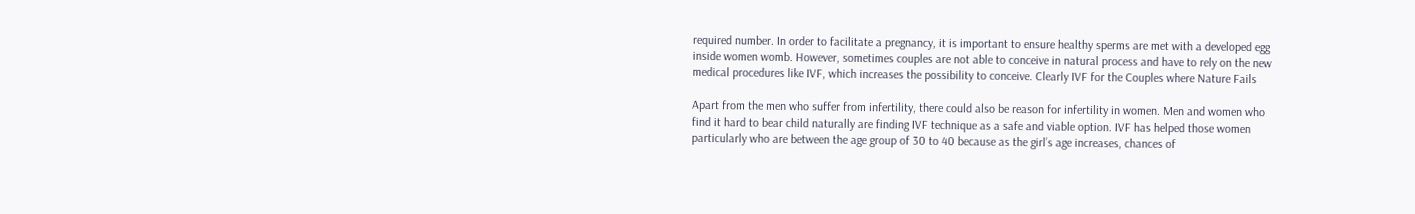required number. In order to facilitate a pregnancy, it is important to ensure healthy sperms are met with a developed egg inside women womb. However, sometimes couples are not able to conceive in natural process and have to rely on the new medical procedures like IVF, which increases the possibility to conceive. Clearly IVF for the Couples where Nature Fails

Apart from the men who suffer from infertility, there could also be reason for infertility in women. Men and women who find it hard to bear child naturally are finding IVF technique as a safe and viable option. IVF has helped those women particularly who are between the age group of 30 to 40 because as the girl’s age increases, chances of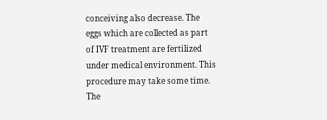conceiving also decrease. The eggs which are collected as part of IVF treatment are fertilized under medical environment. This procedure may take some time. The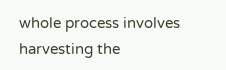whole process involves harvesting the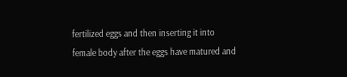fertilized eggs and then inserting it into female body after the eggs have matured and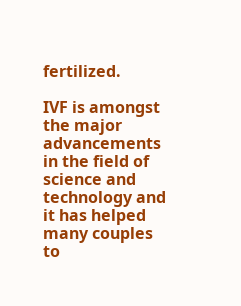fertilized.

IVF is amongst the major advancements in the field of science and technology and it has helped many couples to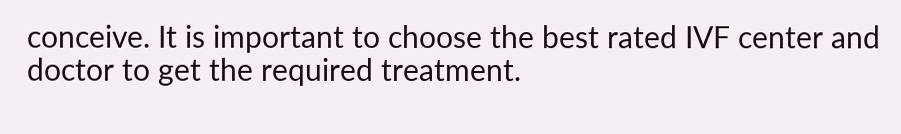conceive. It is important to choose the best rated IVF center and doctor to get the required treatment.